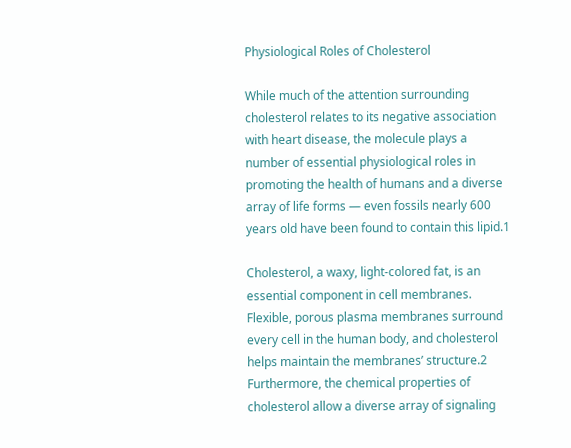Physiological Roles of Cholesterol

While much of the attention surrounding cholesterol relates to its negative association with heart disease, the molecule plays a number of essential physiological roles in promoting the health of humans and a diverse array of life forms — even fossils nearly 600 years old have been found to contain this lipid.1

Cholesterol, a waxy, light-colored fat, is an essential component in cell membranes. Flexible, porous plasma membranes surround every cell in the human body, and cholesterol helps maintain the membranes’ structure.2 Furthermore, the chemical properties of cholesterol allow a diverse array of signaling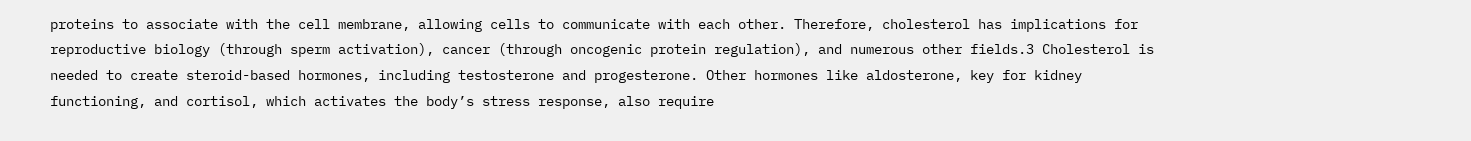proteins to associate with the cell membrane, allowing cells to communicate with each other. Therefore, cholesterol has implications for reproductive biology (through sperm activation), cancer (through oncogenic protein regulation), and numerous other fields.3 Cholesterol is needed to create steroid-based hormones, including testosterone and progesterone. Other hormones like aldosterone, key for kidney functioning, and cortisol, which activates the body’s stress response, also require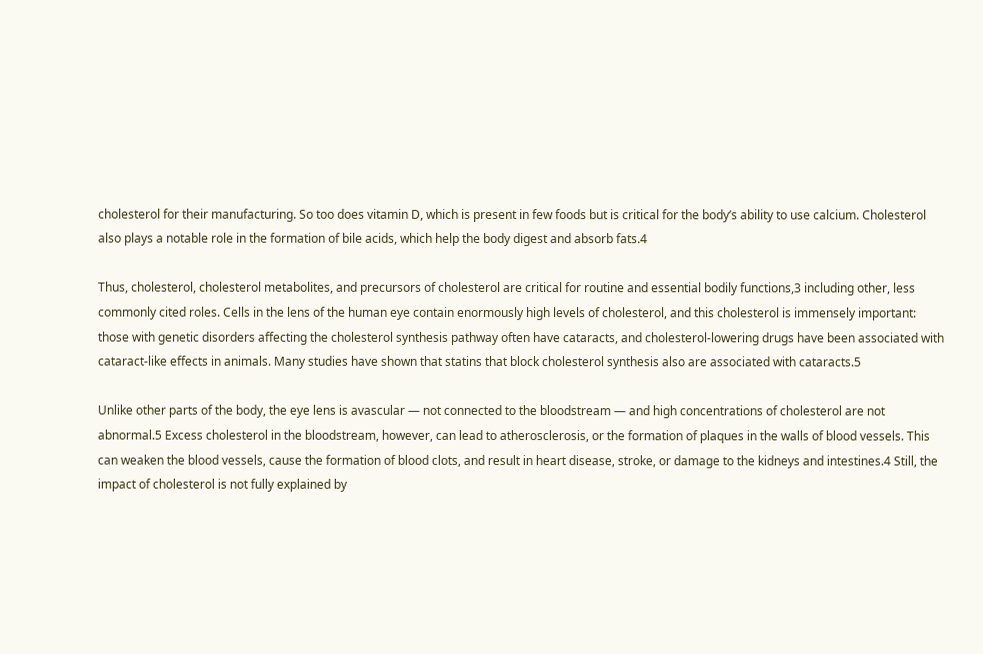cholesterol for their manufacturing. So too does vitamin D, which is present in few foods but is critical for the body’s ability to use calcium. Cholesterol also plays a notable role in the formation of bile acids, which help the body digest and absorb fats.4

Thus, cholesterol, cholesterol metabolites, and precursors of cholesterol are critical for routine and essential bodily functions,3 including other, less commonly cited roles. Cells in the lens of the human eye contain enormously high levels of cholesterol, and this cholesterol is immensely important: those with genetic disorders affecting the cholesterol synthesis pathway often have cataracts, and cholesterol-lowering drugs have been associated with cataract-like effects in animals. Many studies have shown that statins that block cholesterol synthesis also are associated with cataracts.5

Unlike other parts of the body, the eye lens is avascular — not connected to the bloodstream — and high concentrations of cholesterol are not abnormal.5 Excess cholesterol in the bloodstream, however, can lead to atherosclerosis, or the formation of plaques in the walls of blood vessels. This can weaken the blood vessels, cause the formation of blood clots, and result in heart disease, stroke, or damage to the kidneys and intestines.4 Still, the impact of cholesterol is not fully explained by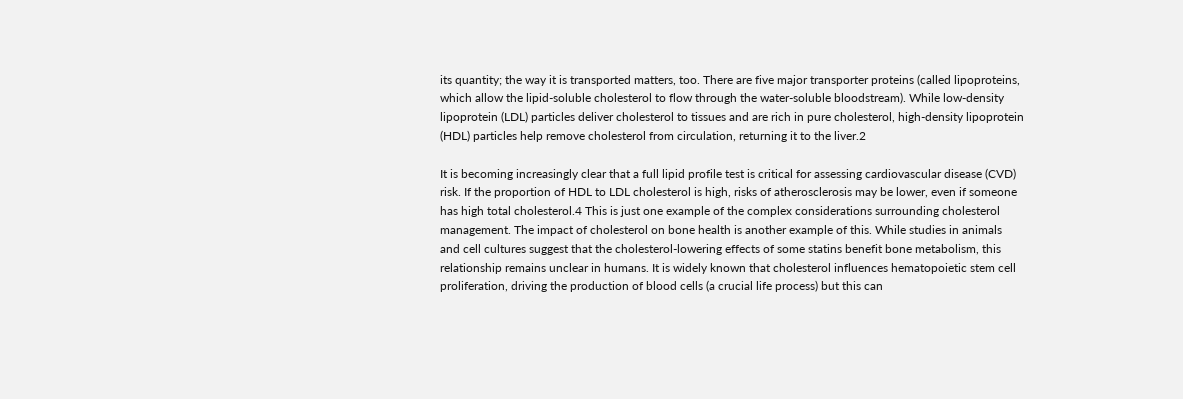its quantity; the way it is transported matters, too. There are five major transporter proteins (called lipoproteins, which allow the lipid-soluble cholesterol to flow through the water-soluble bloodstream). While low-density lipoprotein (LDL) particles deliver cholesterol to tissues and are rich in pure cholesterol, high-density lipoprotein (HDL) particles help remove cholesterol from circulation, returning it to the liver.2

It is becoming increasingly clear that a full lipid profile test is critical for assessing cardiovascular disease (CVD) risk. If the proportion of HDL to LDL cholesterol is high, risks of atherosclerosis may be lower, even if someone has high total cholesterol.4 This is just one example of the complex considerations surrounding cholesterol management. The impact of cholesterol on bone health is another example of this. While studies in animals and cell cultures suggest that the cholesterol-lowering effects of some statins benefit bone metabolism, this relationship remains unclear in humans. It is widely known that cholesterol influences hematopoietic stem cell proliferation, driving the production of blood cells (a crucial life process) but this can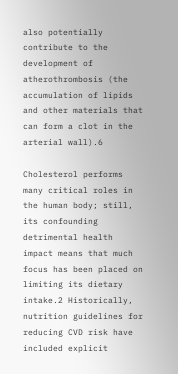also potentially contribute to the development of atherothrombosis (the accumulation of lipids and other materials that can form a clot in the arterial wall).6

Cholesterol performs many critical roles in the human body; still, its confounding detrimental health impact means that much focus has been placed on limiting its dietary intake.2 Historically, nutrition guidelines for reducing CVD risk have included explicit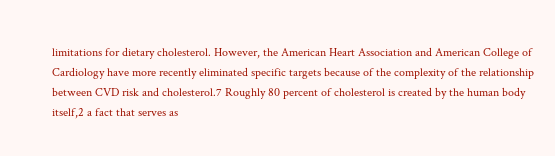limitations for dietary cholesterol. However, the American Heart Association and American College of Cardiology have more recently eliminated specific targets because of the complexity of the relationship between CVD risk and cholesterol.7 Roughly 80 percent of cholesterol is created by the human body itself,2 a fact that serves as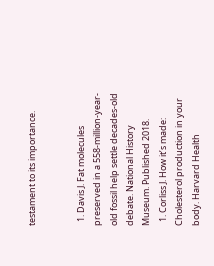testament to its importance.


  1. Davis J. Fat molecules preserved in a 558-million-year-old fossil help settle decades-old debate. National History Museum. Published 2018.
  1. Corliss J. How it’s made: Cholesterol production in your body. Harvard Health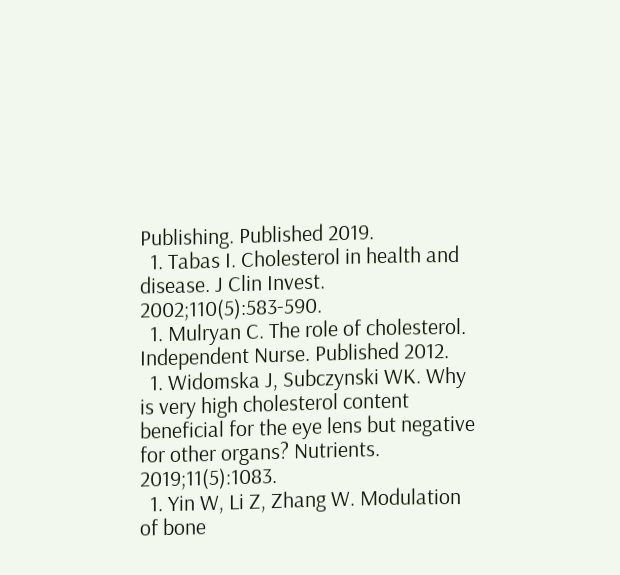Publishing. Published 2019.
  1. Tabas I. Cholesterol in health and disease. J Clin Invest. 2002;110(5):583-590.
  1. Mulryan C. The role of cholesterol. Independent Nurse. Published 2012.
  1. Widomska J, Subczynski WK. Why is very high cholesterol content beneficial for the eye lens but negative for other organs? Nutrients. 2019;11(5):1083.
  1. Yin W, Li Z, Zhang W. Modulation of bone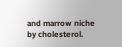and marrow niche by cholesterol.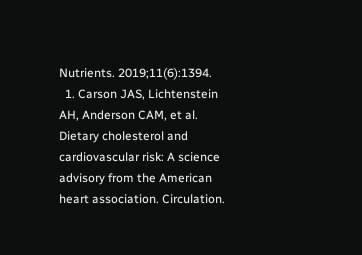Nutrients. 2019;11(6):1394.
  1. Carson JAS, Lichtenstein AH, Anderson CAM, et al. Dietary cholesterol and cardiovascular risk: A science advisory from the American heart association. Circulation.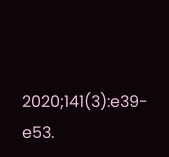2020;141(3):e39-e53.